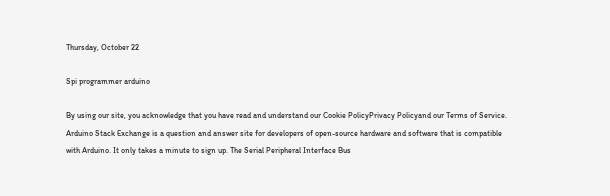Thursday, October 22

Spi programmer arduino

By using our site, you acknowledge that you have read and understand our Cookie PolicyPrivacy Policyand our Terms of Service. Arduino Stack Exchange is a question and answer site for developers of open-source hardware and software that is compatible with Arduino. It only takes a minute to sign up. The Serial Peripheral Interface Bus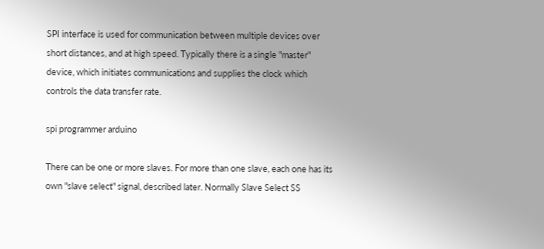SPI interface is used for communication between multiple devices over short distances, and at high speed. Typically there is a single "master" device, which initiates communications and supplies the clock which controls the data transfer rate.

spi programmer arduino

There can be one or more slaves. For more than one slave, each one has its own "slave select" signal, described later. Normally Slave Select SS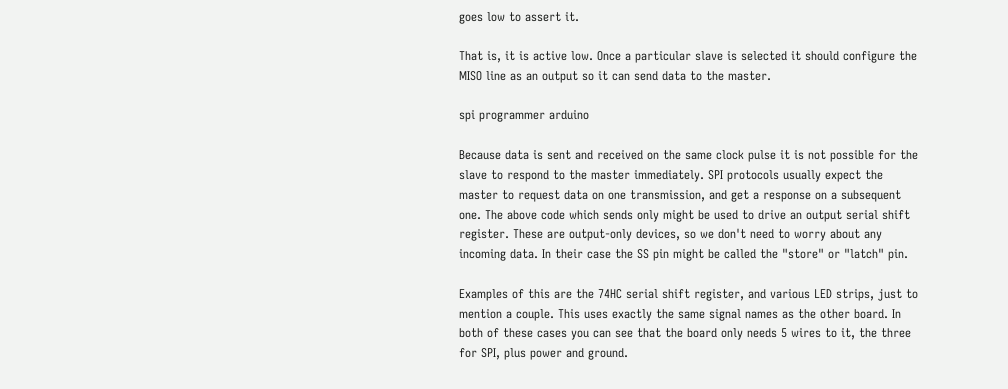goes low to assert it.

That is, it is active low. Once a particular slave is selected it should configure the MISO line as an output so it can send data to the master.

spi programmer arduino

Because data is sent and received on the same clock pulse it is not possible for the slave to respond to the master immediately. SPI protocols usually expect the master to request data on one transmission, and get a response on a subsequent one. The above code which sends only might be used to drive an output serial shift register. These are output-only devices, so we don't need to worry about any incoming data. In their case the SS pin might be called the "store" or "latch" pin.

Examples of this are the 74HC serial shift register, and various LED strips, just to mention a couple. This uses exactly the same signal names as the other board. In both of these cases you can see that the board only needs 5 wires to it, the three for SPI, plus power and ground.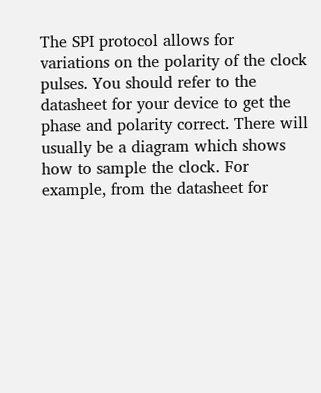The SPI protocol allows for variations on the polarity of the clock pulses. You should refer to the datasheet for your device to get the phase and polarity correct. There will usually be a diagram which shows how to sample the clock. For example, from the datasheet for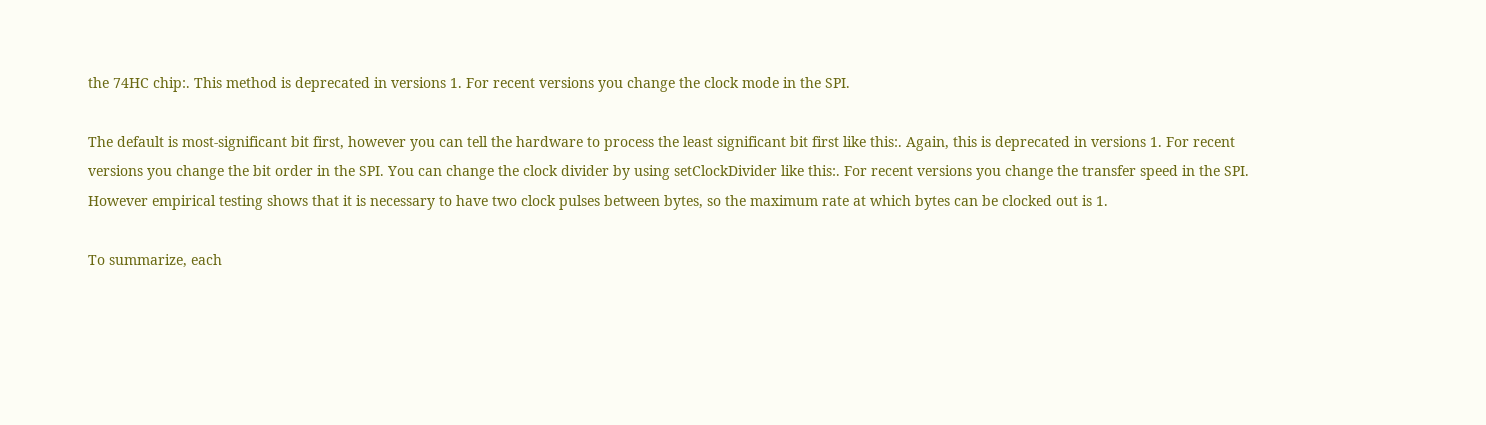the 74HC chip:. This method is deprecated in versions 1. For recent versions you change the clock mode in the SPI.

The default is most-significant bit first, however you can tell the hardware to process the least significant bit first like this:. Again, this is deprecated in versions 1. For recent versions you change the bit order in the SPI. You can change the clock divider by using setClockDivider like this:. For recent versions you change the transfer speed in the SPI. However empirical testing shows that it is necessary to have two clock pulses between bytes, so the maximum rate at which bytes can be clocked out is 1.

To summarize, each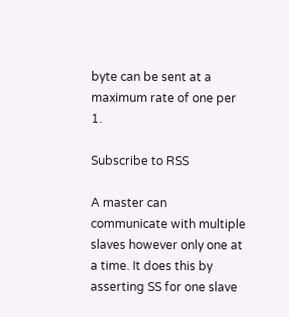byte can be sent at a maximum rate of one per 1.

Subscribe to RSS

A master can communicate with multiple slaves however only one at a time. It does this by asserting SS for one slave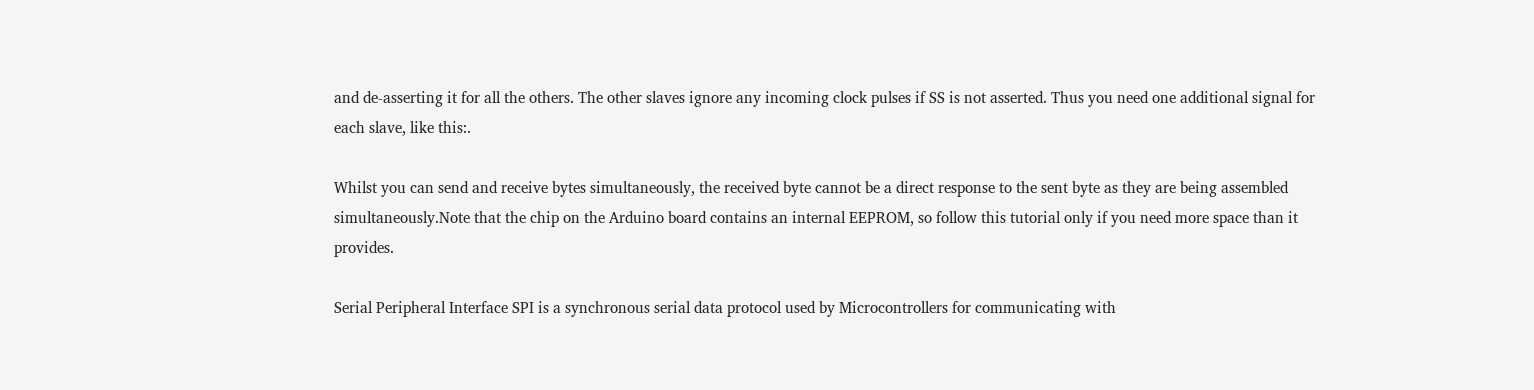and de-asserting it for all the others. The other slaves ignore any incoming clock pulses if SS is not asserted. Thus you need one additional signal for each slave, like this:.

Whilst you can send and receive bytes simultaneously, the received byte cannot be a direct response to the sent byte as they are being assembled simultaneously.Note that the chip on the Arduino board contains an internal EEPROM, so follow this tutorial only if you need more space than it provides.

Serial Peripheral Interface SPI is a synchronous serial data protocol used by Microcontrollers for communicating with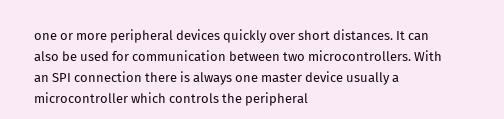one or more peripheral devices quickly over short distances. It can also be used for communication between two microcontrollers. With an SPI connection there is always one master device usually a microcontroller which controls the peripheral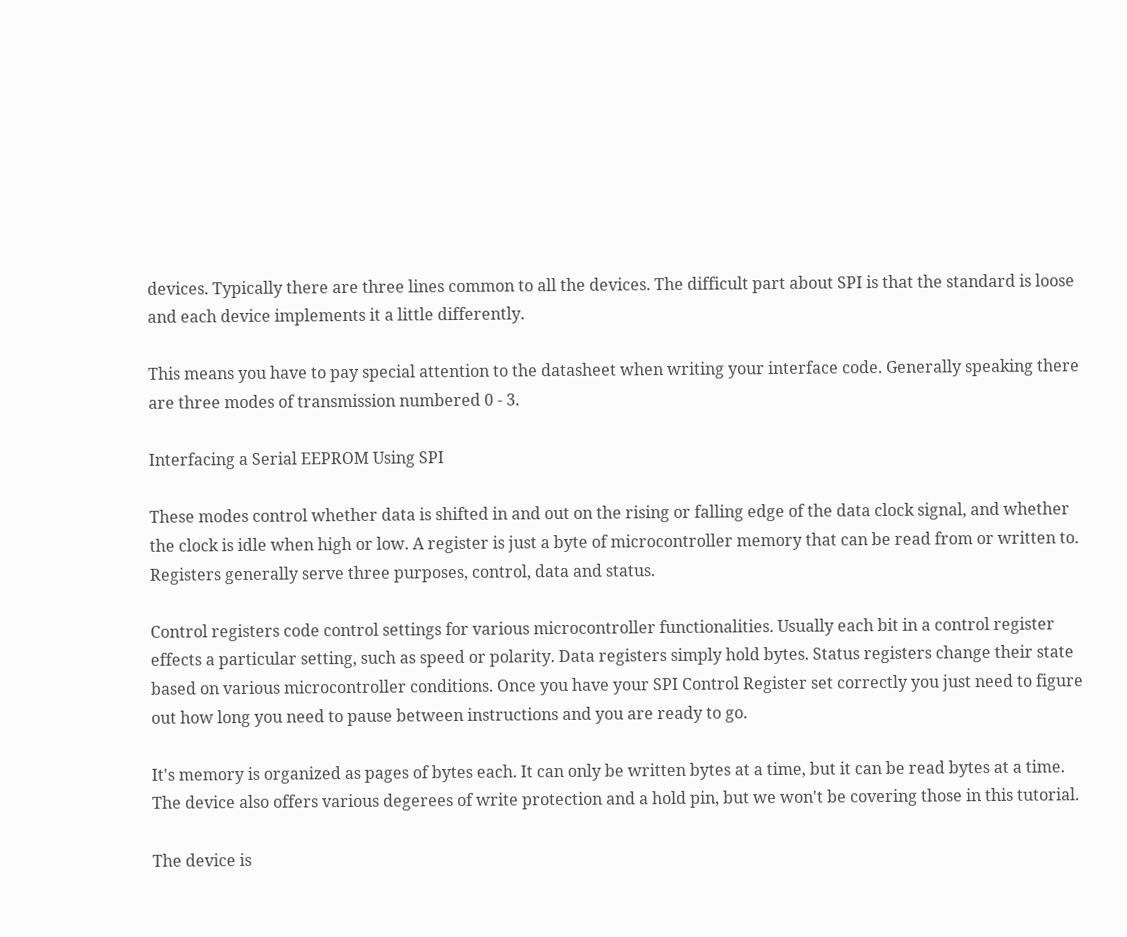devices. Typically there are three lines common to all the devices. The difficult part about SPI is that the standard is loose and each device implements it a little differently.

This means you have to pay special attention to the datasheet when writing your interface code. Generally speaking there are three modes of transmission numbered 0 - 3.

Interfacing a Serial EEPROM Using SPI

These modes control whether data is shifted in and out on the rising or falling edge of the data clock signal, and whether the clock is idle when high or low. A register is just a byte of microcontroller memory that can be read from or written to. Registers generally serve three purposes, control, data and status.

Control registers code control settings for various microcontroller functionalities. Usually each bit in a control register effects a particular setting, such as speed or polarity. Data registers simply hold bytes. Status registers change their state based on various microcontroller conditions. Once you have your SPI Control Register set correctly you just need to figure out how long you need to pause between instructions and you are ready to go.

It's memory is organized as pages of bytes each. It can only be written bytes at a time, but it can be read bytes at a time. The device also offers various degerees of write protection and a hold pin, but we won't be covering those in this tutorial.

The device is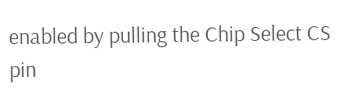enabled by pulling the Chip Select CS pin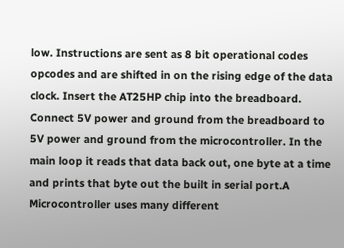low. Instructions are sent as 8 bit operational codes opcodes and are shifted in on the rising edge of the data clock. Insert the AT25HP chip into the breadboard. Connect 5V power and ground from the breadboard to 5V power and ground from the microcontroller. In the main loop it reads that data back out, one byte at a time and prints that byte out the built in serial port.A Microcontroller uses many different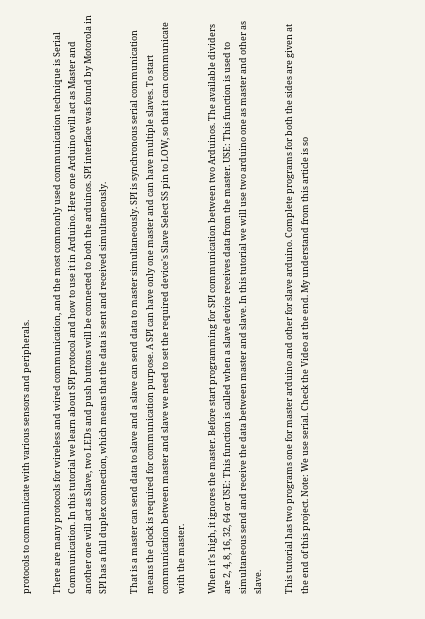protocols to communicate with various sensors and peripherals.

There are many protocols for wireless and wired communication, and the most commonly used communication technique is Serial Communication. In this tutorial we learn about SPI protocol and how to use it in Arduino. Here one Arduino will act as Master and another one will act as Slave, two LEDs and push buttons will be connected to both the arduinos. SPI interface was found by Motorola in SPI has a full duplex connection, which means that the data is sent and received simultaneously.

That is a master can send data to slave and a slave can send data to master simultaneously. SPI is synchronous serial communication means the clock is required for communication purpose. A SPI can have only one master and can have multiple slaves. To start communication between master and slave we need to set the required device's Slave Select SS pin to LOW, so that it can communicate with the master.

When it's high, it ignores the master. Before start programming for SPI communication between two Arduinos. The available dividers are 2, 4, 8, 16, 32, 64 or USE: This function is called when a slave device receives data from the master. USE: This function is used to simultaneous send and receive the data between master and slave. In this tutorial we will use two arduino one as master and other as slave.

This tutorial has two programs one for master arduino and other for slave arduino. Complete programs for both the sides are given at the end of this project. Note: We use serial. Check the Video at the end. My understand from this article is so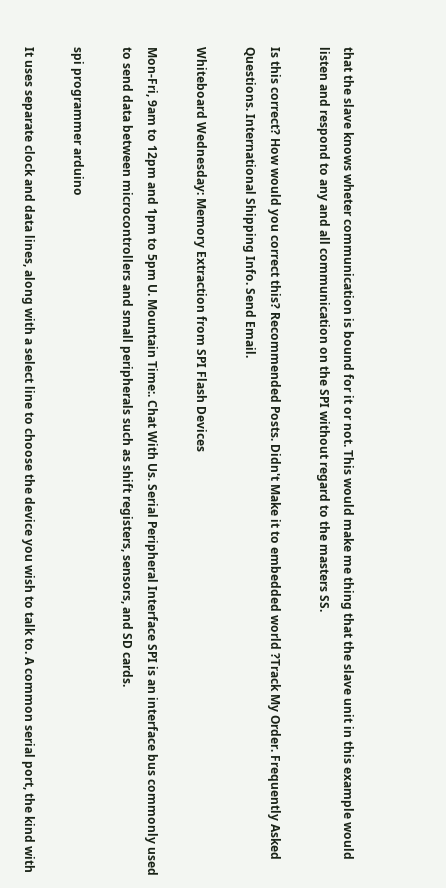that the slave knows wheter communication is bound for it or not. This would make me thing that the slave unit in this example would listen and respond to any and all communication on the SPI without regard to the masters SS.

Is this correct? How would you correct this? Recommended Posts. Didn't Make it to embedded world ?Track My Order. Frequently Asked Questions. International Shipping Info. Send Email.

Whiteboard Wednesday: Memory Extraction from SPI Flash Devices

Mon-Fri, 9am to 12pm and 1pm to 5pm U. Mountain Time:. Chat With Us. Serial Peripheral Interface SPI is an interface bus commonly used to send data between microcontrollers and small peripherals such as shift registers, sensors, and SD cards.

spi programmer arduino

It uses separate clock and data lines, along with a select line to choose the device you wish to talk to. A common serial port, the kind with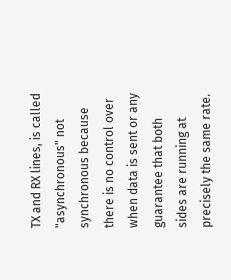TX and RX lines, is called "asynchronous" not synchronous because there is no control over when data is sent or any guarantee that both sides are running at precisely the same rate.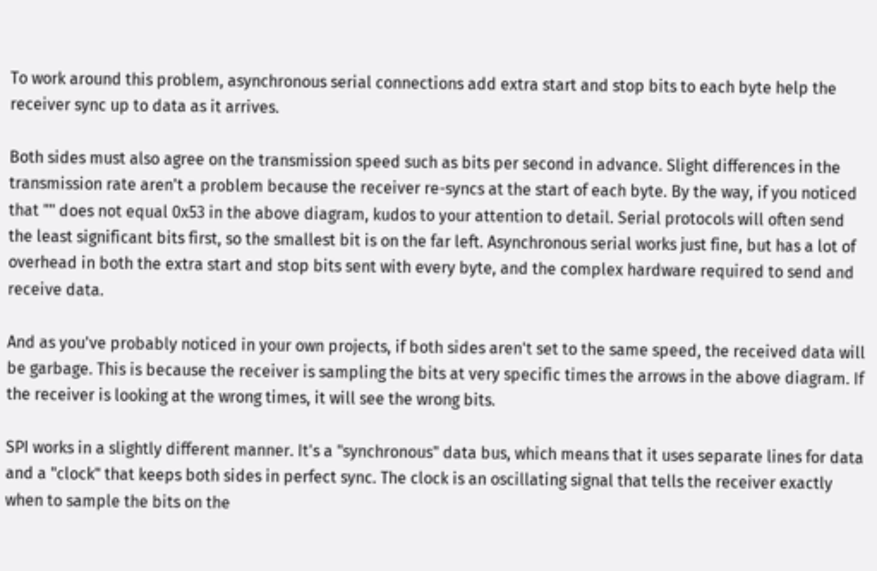To work around this problem, asynchronous serial connections add extra start and stop bits to each byte help the receiver sync up to data as it arrives.

Both sides must also agree on the transmission speed such as bits per second in advance. Slight differences in the transmission rate aren't a problem because the receiver re-syncs at the start of each byte. By the way, if you noticed that "" does not equal 0x53 in the above diagram, kudos to your attention to detail. Serial protocols will often send the least significant bits first, so the smallest bit is on the far left. Asynchronous serial works just fine, but has a lot of overhead in both the extra start and stop bits sent with every byte, and the complex hardware required to send and receive data.

And as you've probably noticed in your own projects, if both sides aren't set to the same speed, the received data will be garbage. This is because the receiver is sampling the bits at very specific times the arrows in the above diagram. If the receiver is looking at the wrong times, it will see the wrong bits.

SPI works in a slightly different manner. It's a "synchronous" data bus, which means that it uses separate lines for data and a "clock" that keeps both sides in perfect sync. The clock is an oscillating signal that tells the receiver exactly when to sample the bits on the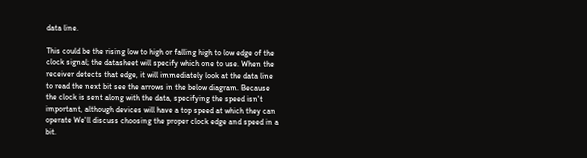data line.

This could be the rising low to high or falling high to low edge of the clock signal; the datasheet will specify which one to use. When the receiver detects that edge, it will immediately look at the data line to read the next bit see the arrows in the below diagram. Because the clock is sent along with the data, specifying the speed isn't important, although devices will have a top speed at which they can operate We'll discuss choosing the proper clock edge and speed in a bit.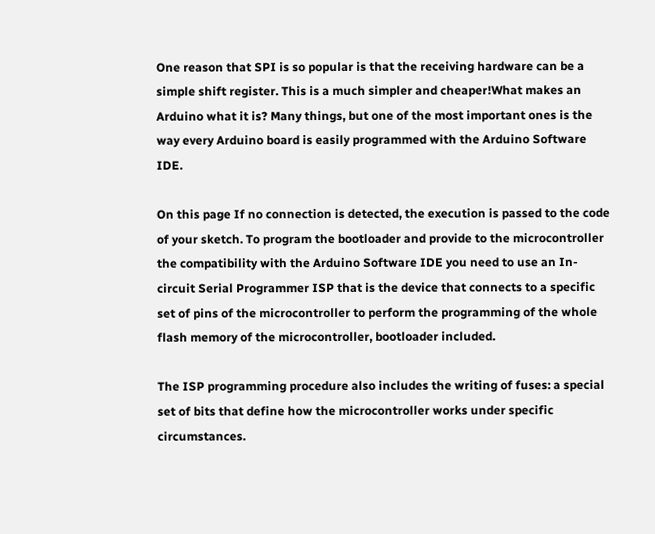One reason that SPI is so popular is that the receiving hardware can be a simple shift register. This is a much simpler and cheaper!What makes an Arduino what it is? Many things, but one of the most important ones is the way every Arduino board is easily programmed with the Arduino Software IDE.

On this page If no connection is detected, the execution is passed to the code of your sketch. To program the bootloader and provide to the microcontroller the compatibility with the Arduino Software IDE you need to use an In-circuit Serial Programmer ISP that is the device that connects to a specific set of pins of the microcontroller to perform the programming of the whole flash memory of the microcontroller, bootloader included.

The ISP programming procedure also includes the writing of fuses: a special set of bits that define how the microcontroller works under specific circumstances.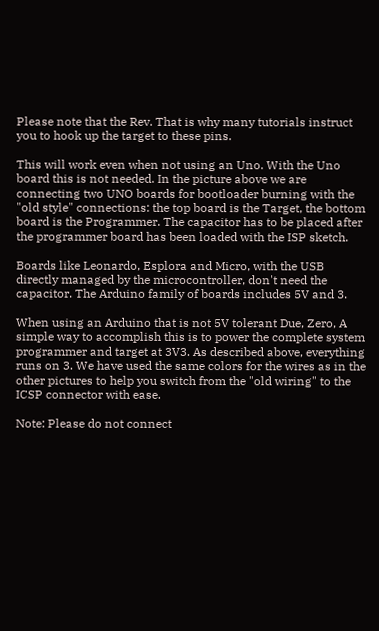Please note that the Rev. That is why many tutorials instruct you to hook up the target to these pins.

This will work even when not using an Uno. With the Uno board this is not needed. In the picture above we are connecting two UNO boards for bootloader burning with the "old style" connections: the top board is the Target, the bottom board is the Programmer. The capacitor has to be placed after the programmer board has been loaded with the ISP sketch.

Boards like Leonardo, Esplora and Micro, with the USB directly managed by the microcontroller, don't need the capacitor. The Arduino family of boards includes 5V and 3.

When using an Arduino that is not 5V tolerant Due, Zero, A simple way to accomplish this is to power the complete system programmer and target at 3V3. As described above, everything runs on 3. We have used the same colors for the wires as in the other pictures to help you switch from the "old wiring" to the ICSP connector with ease.

Note: Please do not connect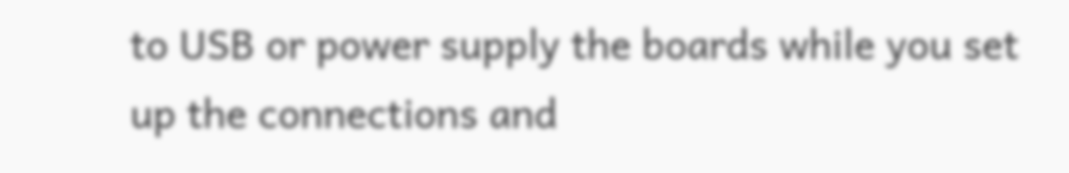to USB or power supply the boards while you set up the connections and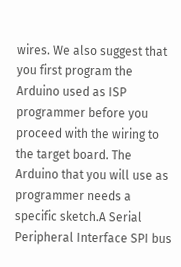wires. We also suggest that you first program the Arduino used as ISP programmer before you proceed with the wiring to the target board. The Arduino that you will use as programmer needs a specific sketch.A Serial Peripheral Interface SPI bus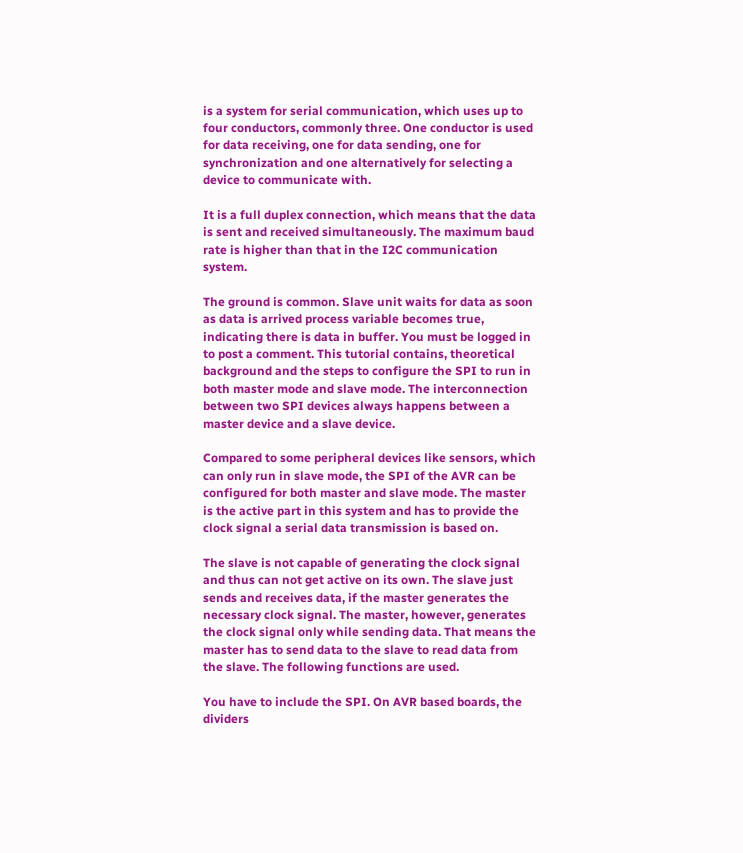is a system for serial communication, which uses up to four conductors, commonly three. One conductor is used for data receiving, one for data sending, one for synchronization and one alternatively for selecting a device to communicate with.

It is a full duplex connection, which means that the data is sent and received simultaneously. The maximum baud rate is higher than that in the I2C communication system.

The ground is common. Slave unit waits for data as soon as data is arrived process variable becomes true, indicating there is data in buffer. You must be logged in to post a comment. This tutorial contains, theoretical background and the steps to configure the SPI to run in both master mode and slave mode. The interconnection between two SPI devices always happens between a master device and a slave device.

Compared to some peripheral devices like sensors, which can only run in slave mode, the SPI of the AVR can be configured for both master and slave mode. The master is the active part in this system and has to provide the clock signal a serial data transmission is based on.

The slave is not capable of generating the clock signal and thus can not get active on its own. The slave just sends and receives data, if the master generates the necessary clock signal. The master, however, generates the clock signal only while sending data. That means the master has to send data to the slave to read data from the slave. The following functions are used.

You have to include the SPI. On AVR based boards, the dividers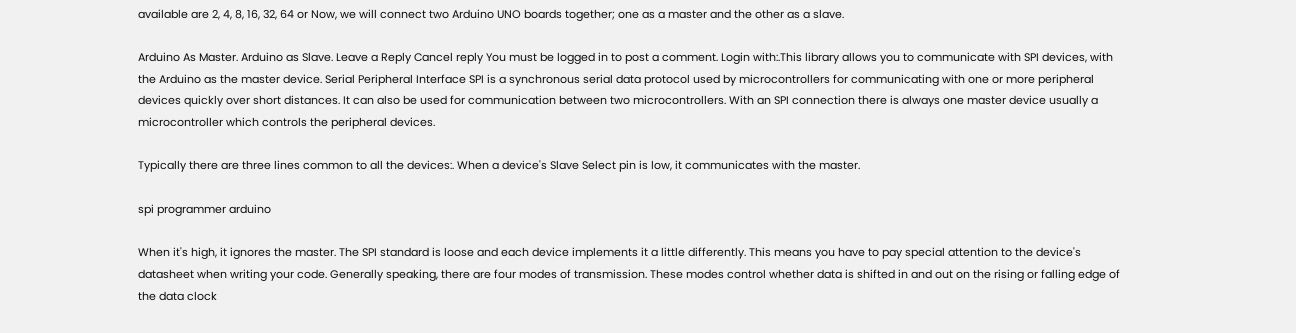available are 2, 4, 8, 16, 32, 64 or Now, we will connect two Arduino UNO boards together; one as a master and the other as a slave.

Arduino As Master. Arduino as Slave. Leave a Reply Cancel reply You must be logged in to post a comment. Login with:.This library allows you to communicate with SPI devices, with the Arduino as the master device. Serial Peripheral Interface SPI is a synchronous serial data protocol used by microcontrollers for communicating with one or more peripheral devices quickly over short distances. It can also be used for communication between two microcontrollers. With an SPI connection there is always one master device usually a microcontroller which controls the peripheral devices.

Typically there are three lines common to all the devices:. When a device's Slave Select pin is low, it communicates with the master.

spi programmer arduino

When it's high, it ignores the master. The SPI standard is loose and each device implements it a little differently. This means you have to pay special attention to the device's datasheet when writing your code. Generally speaking, there are four modes of transmission. These modes control whether data is shifted in and out on the rising or falling edge of the data clock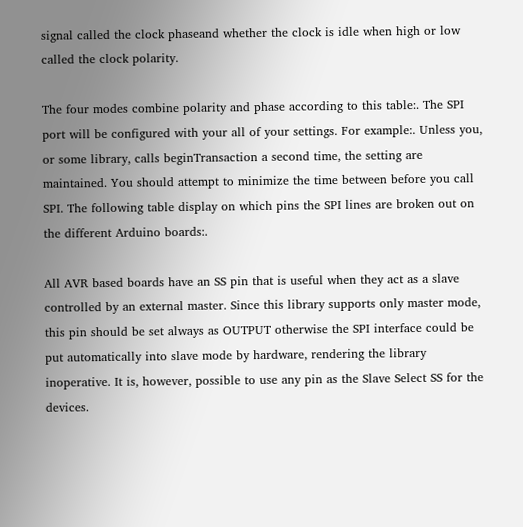signal called the clock phaseand whether the clock is idle when high or low called the clock polarity.

The four modes combine polarity and phase according to this table:. The SPI port will be configured with your all of your settings. For example:. Unless you, or some library, calls beginTransaction a second time, the setting are maintained. You should attempt to minimize the time between before you call SPI. The following table display on which pins the SPI lines are broken out on the different Arduino boards:.

All AVR based boards have an SS pin that is useful when they act as a slave controlled by an external master. Since this library supports only master mode, this pin should be set always as OUTPUT otherwise the SPI interface could be put automatically into slave mode by hardware, rendering the library inoperative. It is, however, possible to use any pin as the Slave Select SS for the devices.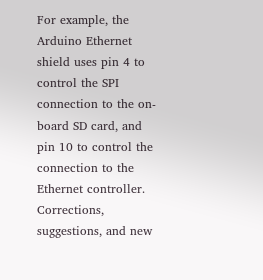For example, the Arduino Ethernet shield uses pin 4 to control the SPI connection to the on-board SD card, and pin 10 to control the connection to the Ethernet controller. Corrections, suggestions, and new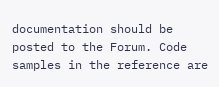documentation should be posted to the Forum. Code samples in the reference are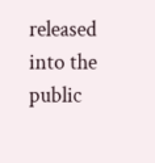released into the public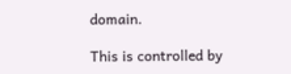domain.

This is controlled by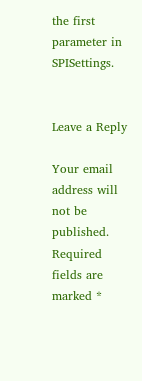the first parameter in SPISettings.


Leave a Reply

Your email address will not be published. Required fields are marked *